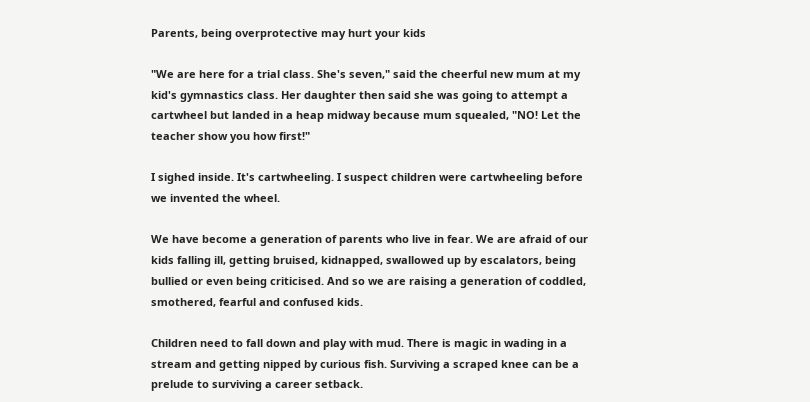Parents, being overprotective may hurt your kids

"We are here for a trial class. She's seven," said the cheerful new mum at my kid's gymnastics class. Her daughter then said she was going to attempt a cartwheel but landed in a heap midway because mum squealed, "NO! Let the teacher show you how first!"

I sighed inside. It's cartwheeling. I suspect children were cartwheeling before we invented the wheel.

We have become a generation of parents who live in fear. We are afraid of our kids falling ill, getting bruised, kidnapped, swallowed up by escalators, being bullied or even being criticised. And so we are raising a generation of coddled, smothered, fearful and confused kids.

Children need to fall down and play with mud. There is magic in wading in a stream and getting nipped by curious fish. Surviving a scraped knee can be a prelude to surviving a career setback.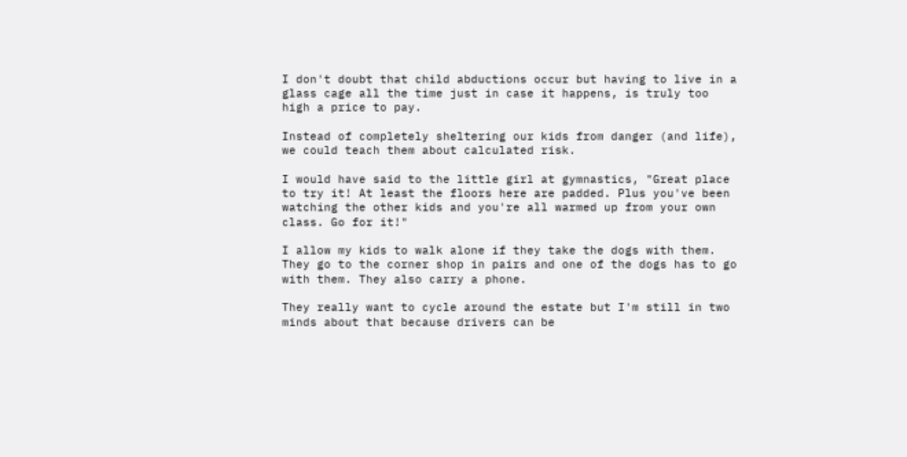I don't doubt that child abductions occur but having to live in a glass cage all the time just in case it happens, is truly too high a price to pay.

Instead of completely sheltering our kids from danger (and life), we could teach them about calculated risk.

I would have said to the little girl at gymnastics, "Great place to try it! At least the floors here are padded. Plus you've been watching the other kids and you're all warmed up from your own class. Go for it!"

I allow my kids to walk alone if they take the dogs with them. They go to the corner shop in pairs and one of the dogs has to go with them. They also carry a phone.

They really want to cycle around the estate but I'm still in two minds about that because drivers can be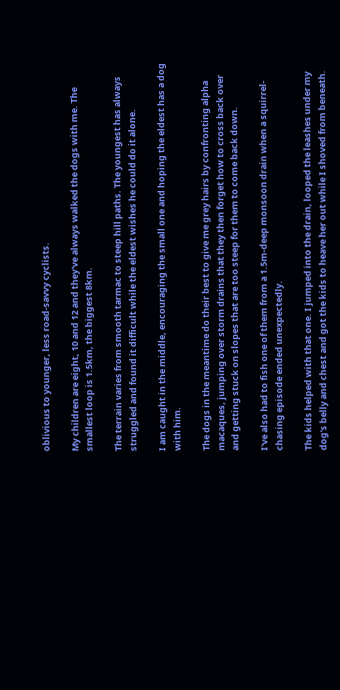oblivious to younger, less road-savvy cyclists.

My children are eight, 10 and 12 and they've always walked the dogs with me. The smallest loop is 1.5km, the biggest 8km.

The terrain varies from smooth tarmac to steep hill paths. The youngest has always struggled and found it difficult while the eldest wishes he could do it alone.

I am caught in the middle, encouraging the small one and hoping the eldest has a dog with him.

The dogs in the meantime do their best to give me grey hairs by confronting alpha macaques, jumping over storm drains that they then forget how to cross back over and getting stuck on slopes that are too steep for them to come back down.

I've also had to fish one of them from a 1.5m-deep monsoon drain when a squirrel-chasing episode ended unexpectedly.

The kids helped with that one. I jumped into the drain, looped the leashes under my dog's belly and chest and got the kids to heave her out while I shoved from beneath.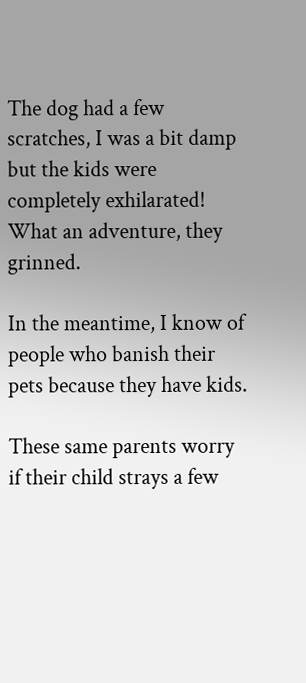The dog had a few scratches, I was a bit damp but the kids were completely exhilarated! What an adventure, they grinned.

In the meantime, I know of people who banish their pets because they have kids.

These same parents worry if their child strays a few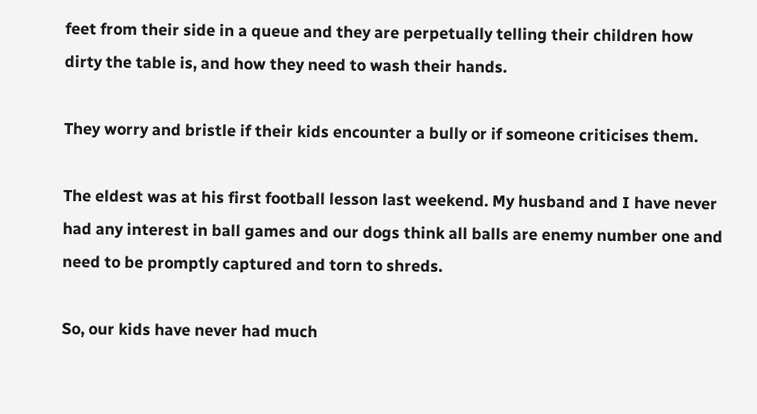feet from their side in a queue and they are perpetually telling their children how dirty the table is, and how they need to wash their hands.

They worry and bristle if their kids encounter a bully or if someone criticises them.

The eldest was at his first football lesson last weekend. My husband and I have never had any interest in ball games and our dogs think all balls are enemy number one and need to be promptly captured and torn to shreds.

So, our kids have never had much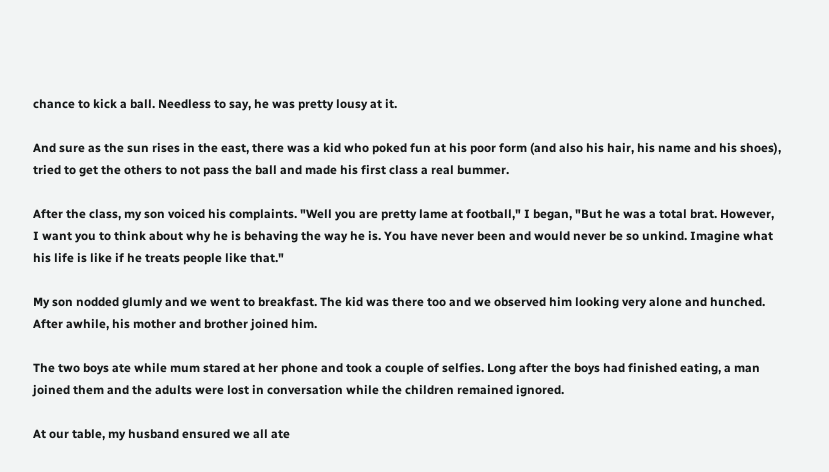chance to kick a ball. Needless to say, he was pretty lousy at it.

And sure as the sun rises in the east, there was a kid who poked fun at his poor form (and also his hair, his name and his shoes), tried to get the others to not pass the ball and made his first class a real bummer.

After the class, my son voiced his complaints. "Well you are pretty lame at football," I began, "But he was a total brat. However, I want you to think about why he is behaving the way he is. You have never been and would never be so unkind. Imagine what his life is like if he treats people like that."

My son nodded glumly and we went to breakfast. The kid was there too and we observed him looking very alone and hunched. After awhile, his mother and brother joined him.

The two boys ate while mum stared at her phone and took a couple of selfies. Long after the boys had finished eating, a man joined them and the adults were lost in conversation while the children remained ignored.

At our table, my husband ensured we all ate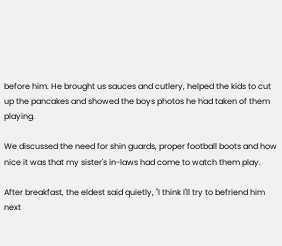before him. He brought us sauces and cutlery, helped the kids to cut up the pancakes and showed the boys photos he had taken of them playing.

We discussed the need for shin guards, proper football boots and how nice it was that my sister's in-laws had come to watch them play.

After breakfast, the eldest said quietly, "I think I'll try to befriend him next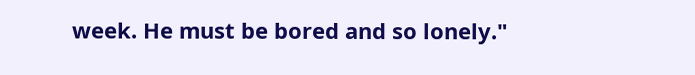week. He must be bored and so lonely."